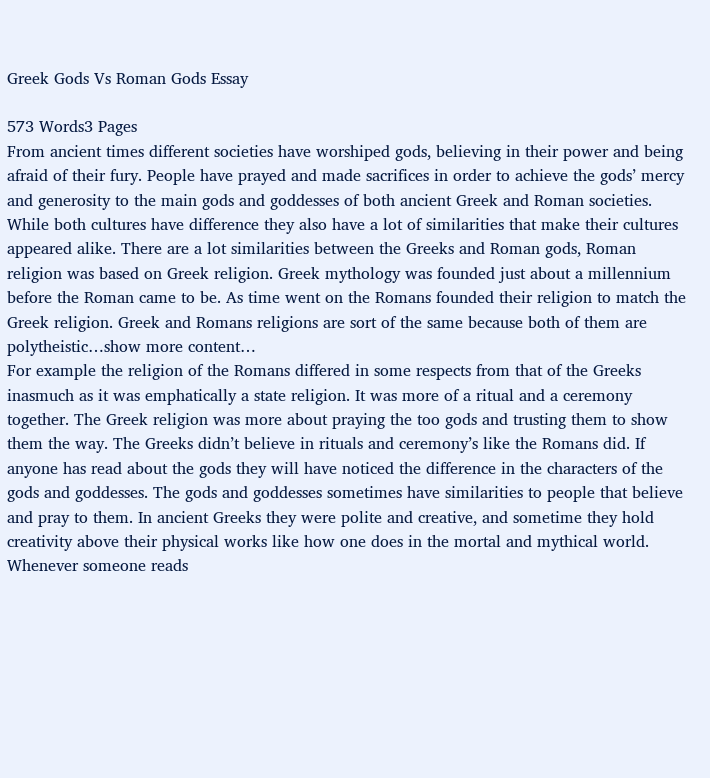Greek Gods Vs Roman Gods Essay

573 Words3 Pages
From ancient times different societies have worshiped gods, believing in their power and being afraid of their fury. People have prayed and made sacrifices in order to achieve the gods’ mercy and generosity to the main gods and goddesses of both ancient Greek and Roman societies. While both cultures have difference they also have a lot of similarities that make their cultures appeared alike. There are a lot similarities between the Greeks and Roman gods, Roman religion was based on Greek religion. Greek mythology was founded just about a millennium before the Roman came to be. As time went on the Romans founded their religion to match the Greek religion. Greek and Romans religions are sort of the same because both of them are polytheistic…show more content…
For example the religion of the Romans differed in some respects from that of the Greeks inasmuch as it was emphatically a state religion. It was more of a ritual and a ceremony together. The Greek religion was more about praying the too gods and trusting them to show them the way. The Greeks didn’t believe in rituals and ceremony’s like the Romans did. If anyone has read about the gods they will have noticed the difference in the characters of the gods and goddesses. The gods and goddesses sometimes have similarities to people that believe and pray to them. In ancient Greeks they were polite and creative, and sometime they hold creativity above their physical works like how one does in the mortal and mythical world. Whenever someone reads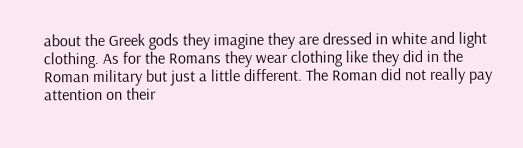about the Greek gods they imagine they are dressed in white and light clothing. As for the Romans they wear clothing like they did in the Roman military but just a little different. The Roman did not really pay attention on their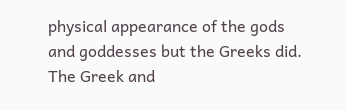physical appearance of the gods and goddesses but the Greeks did. The Greek and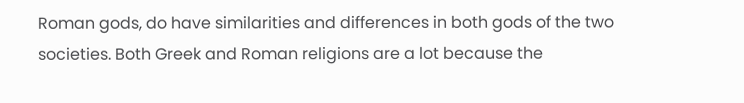Roman gods, do have similarities and differences in both gods of the two societies. Both Greek and Roman religions are a lot because the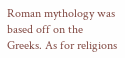Roman mythology was based off on the Greeks. As for religions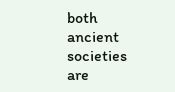both ancient societies are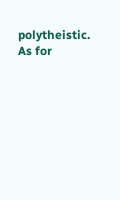polytheistic. As for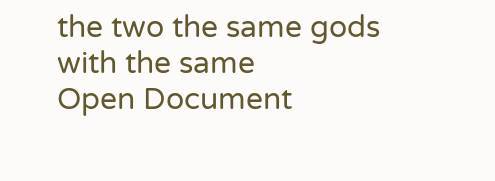the two the same gods with the same
Open Document